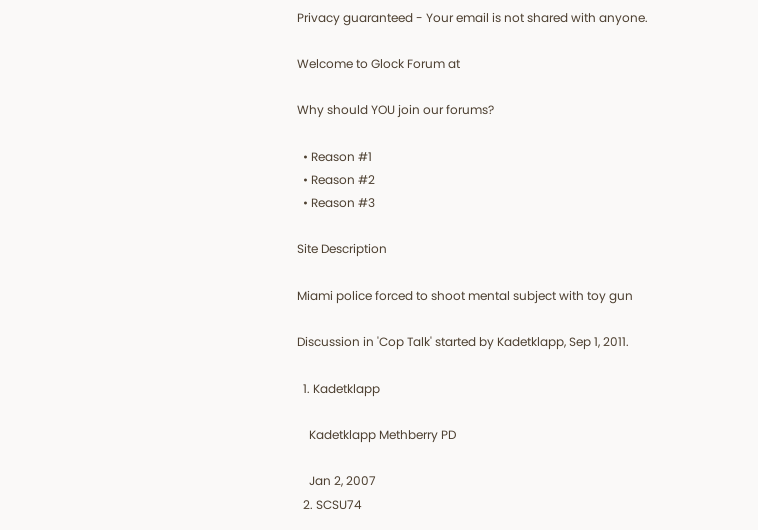Privacy guaranteed - Your email is not shared with anyone.

Welcome to Glock Forum at

Why should YOU join our forums?

  • Reason #1
  • Reason #2
  • Reason #3

Site Description

Miami police forced to shoot mental subject with toy gun

Discussion in 'Cop Talk' started by Kadetklapp, Sep 1, 2011.

  1. Kadetklapp

    Kadetklapp Methberry PD

    Jan 2, 2007
  2. SCSU74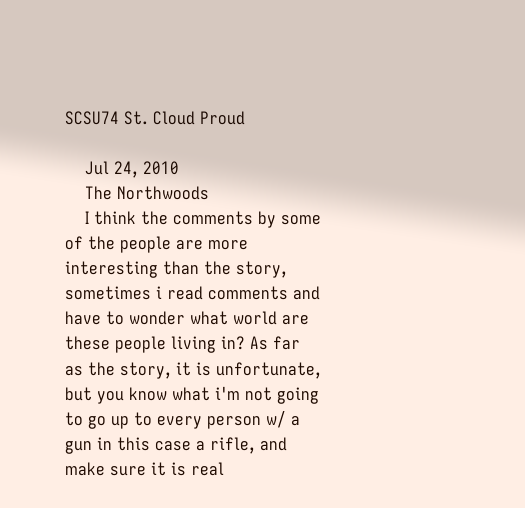SCSU74 St. Cloud Proud

    Jul 24, 2010
    The Northwoods
    I think the comments by some of the people are more interesting than the story, sometimes i read comments and have to wonder what world are these people living in? As far as the story, it is unfortunate, but you know what i'm not going to go up to every person w/ a gun in this case a rifle, and make sure it is real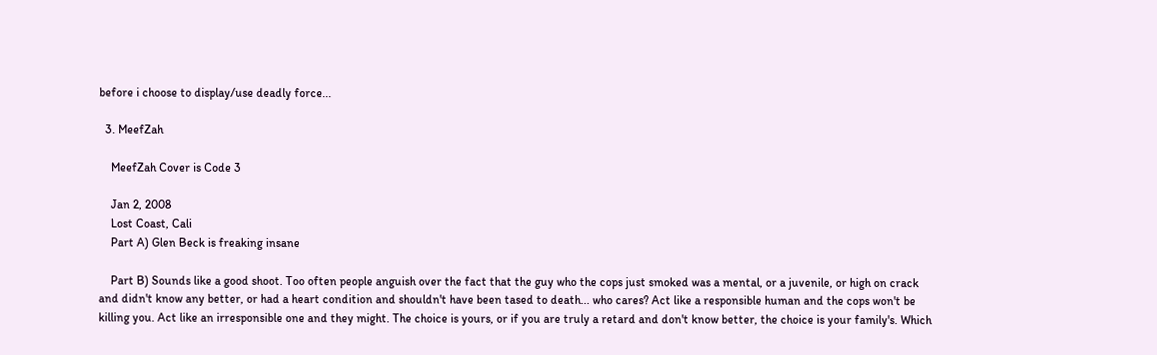before i choose to display/use deadly force...

  3. MeefZah

    MeefZah Cover is Code 3

    Jan 2, 2008
    Lost Coast, Cali
    Part A) Glen Beck is freaking insane

    Part B) Sounds like a good shoot. Too often people anguish over the fact that the guy who the cops just smoked was a mental, or a juvenile, or high on crack and didn't know any better, or had a heart condition and shouldn't have been tased to death... who cares? Act like a responsible human and the cops won't be killing you. Act like an irresponsible one and they might. The choice is yours, or if you are truly a retard and don't know better, the choice is your family's. Which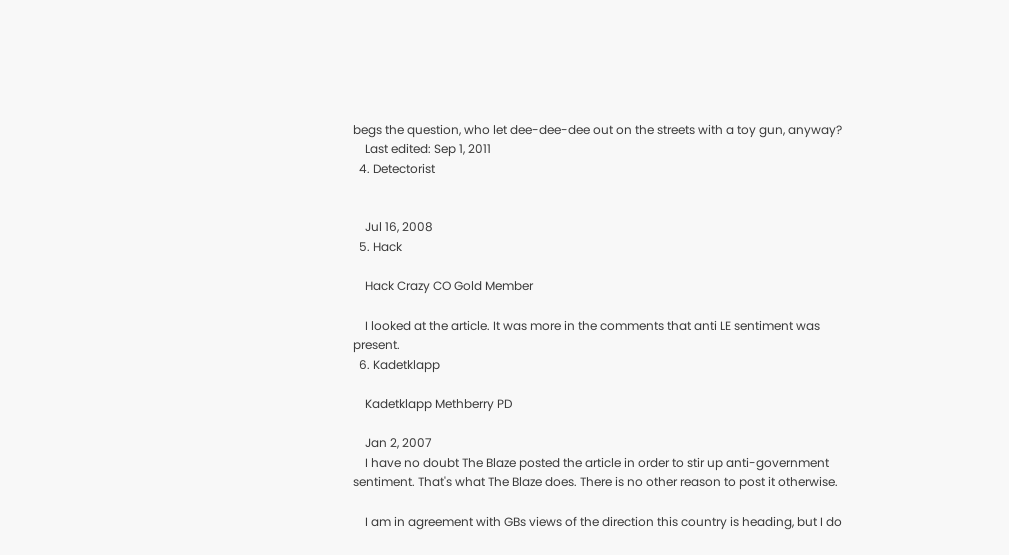begs the question, who let dee-dee-dee out on the streets with a toy gun, anyway?
    Last edited: Sep 1, 2011
  4. Detectorist


    Jul 16, 2008
  5. Hack

    Hack Crazy CO Gold Member

    I looked at the article. It was more in the comments that anti LE sentiment was present.
  6. Kadetklapp

    Kadetklapp Methberry PD

    Jan 2, 2007
    I have no doubt The Blaze posted the article in order to stir up anti-government sentiment. That's what The Blaze does. There is no other reason to post it otherwise.

    I am in agreement with GBs views of the direction this country is heading, but I do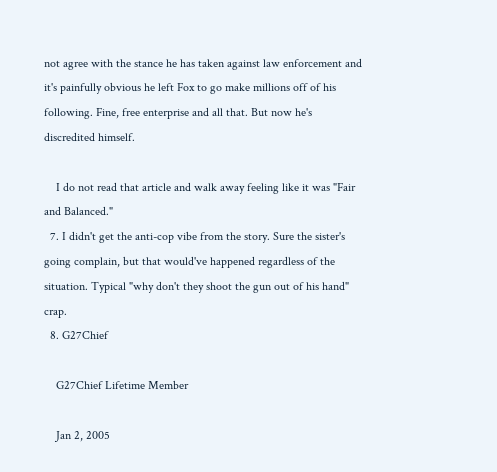not agree with the stance he has taken against law enforcement and it's painfully obvious he left Fox to go make millions off of his following. Fine, free enterprise and all that. But now he's discredited himself.

    I do not read that article and walk away feeling like it was "Fair and Balanced."
  7. I didn't get the anti-cop vibe from the story. Sure the sister's going complain, but that would've happened regardless of the situation. Typical "why don't they shoot the gun out of his hand" crap.
  8. G27Chief

    G27Chief Lifetime Member

    Jan 2, 2005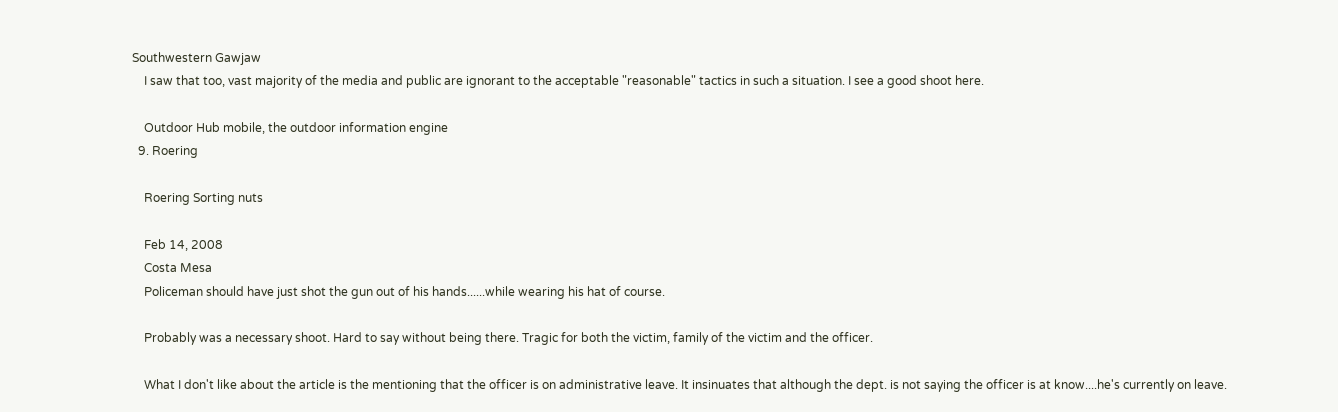Southwestern Gawjaw
    I saw that too, vast majority of the media and public are ignorant to the acceptable "reasonable" tactics in such a situation. I see a good shoot here.

    Outdoor Hub mobile, the outdoor information engine
  9. Roering

    Roering Sorting nuts

    Feb 14, 2008
    Costa Mesa
    Policeman should have just shot the gun out of his hands......while wearing his hat of course.

    Probably was a necessary shoot. Hard to say without being there. Tragic for both the victim, family of the victim and the officer.

    What I don't like about the article is the mentioning that the officer is on administrative leave. It insinuates that although the dept. is not saying the officer is at know....he's currently on leave.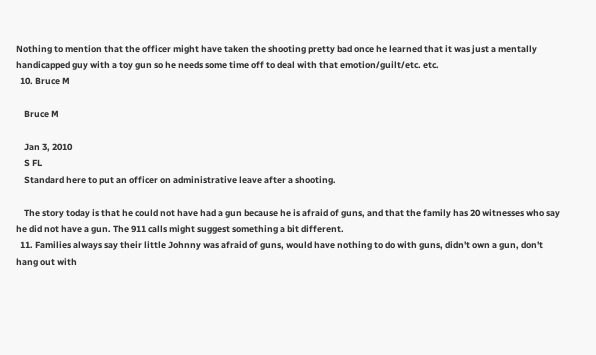Nothing to mention that the officer might have taken the shooting pretty bad once he learned that it was just a mentally handicapped guy with a toy gun so he needs some time off to deal with that emotion/guilt/etc. etc.
  10. Bruce M

    Bruce M

    Jan 3, 2010
    S FL
    Standard here to put an officer on administrative leave after a shooting.

    The story today is that he could not have had a gun because he is afraid of guns, and that the family has 20 witnesses who say he did not have a gun. The 911 calls might suggest something a bit different.
  11. Families always say their little Johnny was afraid of guns, would have nothing to do with guns, didn't own a gun, don't hang out with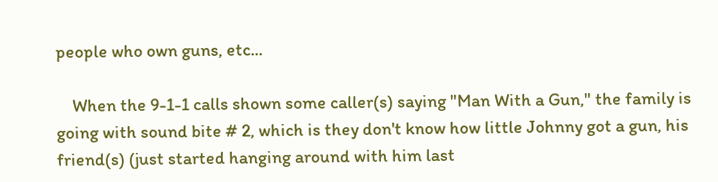people who own guns, etc...

    When the 9-1-1 calls shown some caller(s) saying "Man With a Gun," the family is going with sound bite # 2, which is they don't know how little Johnny got a gun, his friend(s) (just started hanging around with him last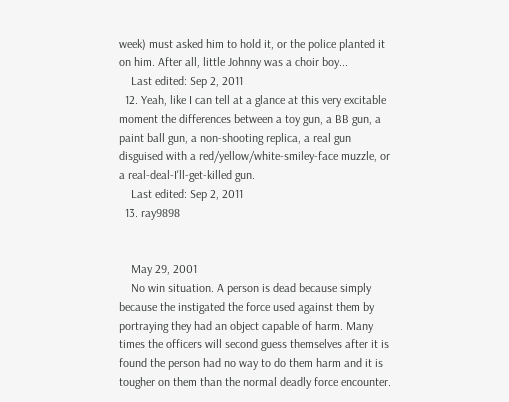week) must asked him to hold it, or the police planted it on him. After all, little Johnny was a choir boy...
    Last edited: Sep 2, 2011
  12. Yeah, like I can tell at a glance at this very excitable moment the differences between a toy gun, a BB gun, a paint ball gun, a non-shooting replica, a real gun disguised with a red/yellow/white-smiley-face muzzle, or a real-deal-I'll-get-killed gun.
    Last edited: Sep 2, 2011
  13. ray9898


    May 29, 2001
    No win situation. A person is dead because simply because the instigated the force used against them by portraying they had an object capable of harm. Many times the officers will second guess themselves after it is found the person had no way to do them harm and it is tougher on them than the normal deadly force encounter.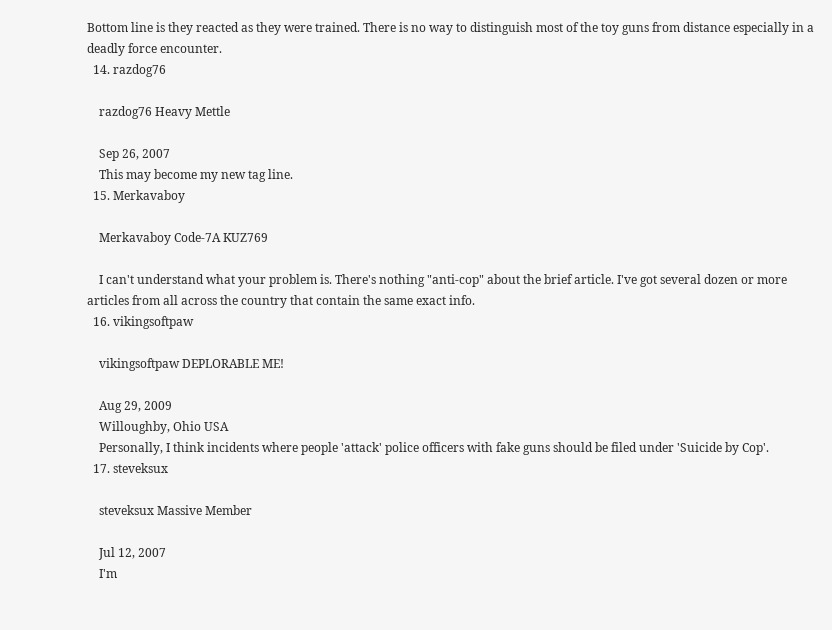Bottom line is they reacted as they were trained. There is no way to distinguish most of the toy guns from distance especially in a deadly force encounter.
  14. razdog76

    razdog76 Heavy Mettle

    Sep 26, 2007
    This may become my new tag line.
  15. Merkavaboy

    Merkavaboy Code-7A KUZ769

    I can't understand what your problem is. There's nothing "anti-cop" about the brief article. I've got several dozen or more articles from all across the country that contain the same exact info.
  16. vikingsoftpaw

    vikingsoftpaw DEPLORABLE ME!

    Aug 29, 2009
    Willoughby, Ohio USA
    Personally, I think incidents where people 'attack' police officers with fake guns should be filed under 'Suicide by Cop'.
  17. steveksux

    steveksux Massive Member

    Jul 12, 2007
    I'm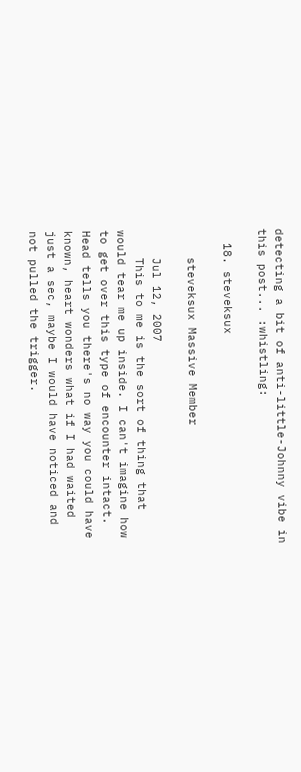detecting a bit of anti-little-Johnny vibe in this post... :whistling:

  18. steveksux

    steveksux Massive Member

    Jul 12, 2007
    This to me is the sort of thing that would tear me up inside. I can't imagine how to get over this type of encounter intact. Head tells you there's no way you could have known, heart wonders what if I had waited just a sec, maybe I would have noticed and not pulled the trigger.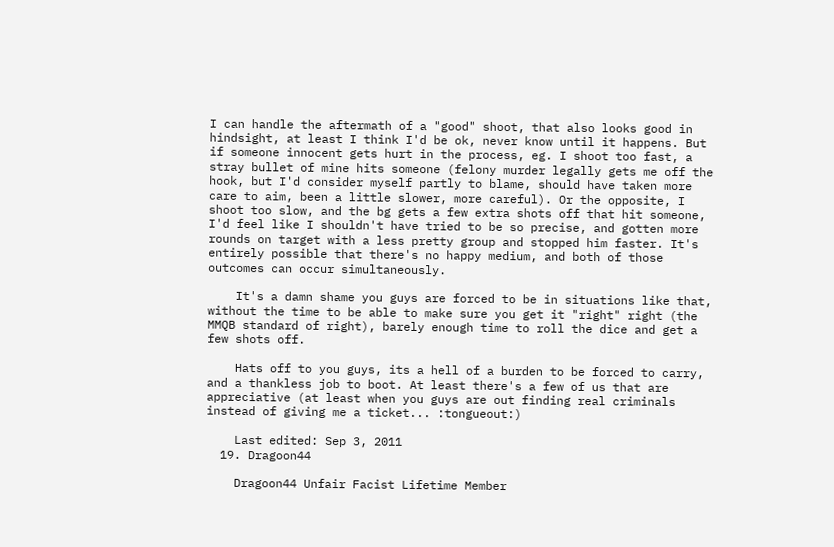I can handle the aftermath of a "good" shoot, that also looks good in hindsight, at least I think I'd be ok, never know until it happens. But if someone innocent gets hurt in the process, eg. I shoot too fast, a stray bullet of mine hits someone (felony murder legally gets me off the hook, but I'd consider myself partly to blame, should have taken more care to aim, been a little slower, more careful). Or the opposite, I shoot too slow, and the bg gets a few extra shots off that hit someone, I'd feel like I shouldn't have tried to be so precise, and gotten more rounds on target with a less pretty group and stopped him faster. It's entirely possible that there's no happy medium, and both of those outcomes can occur simultaneously.

    It's a damn shame you guys are forced to be in situations like that, without the time to be able to make sure you get it "right" right (the MMQB standard of right), barely enough time to roll the dice and get a few shots off.

    Hats off to you guys, its a hell of a burden to be forced to carry, and a thankless job to boot. At least there's a few of us that are appreciative (at least when you guys are out finding real criminals instead of giving me a ticket... :tongueout:)

    Last edited: Sep 3, 2011
  19. Dragoon44

    Dragoon44 Unfair Facist Lifetime Member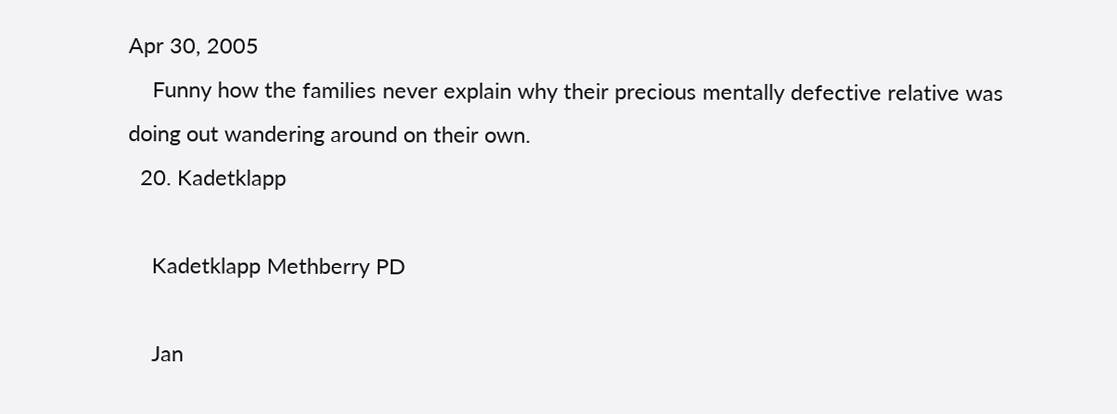Apr 30, 2005
    Funny how the families never explain why their precious mentally defective relative was doing out wandering around on their own.
  20. Kadetklapp

    Kadetklapp Methberry PD

    Jan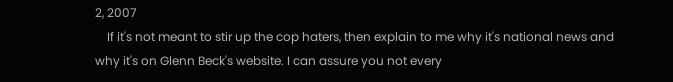2, 2007
    If it's not meant to stir up the cop haters, then explain to me why it's national news and why it's on Glenn Beck's website. I can assure you not every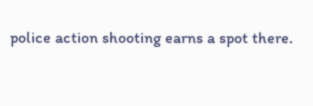police action shooting earns a spot there.